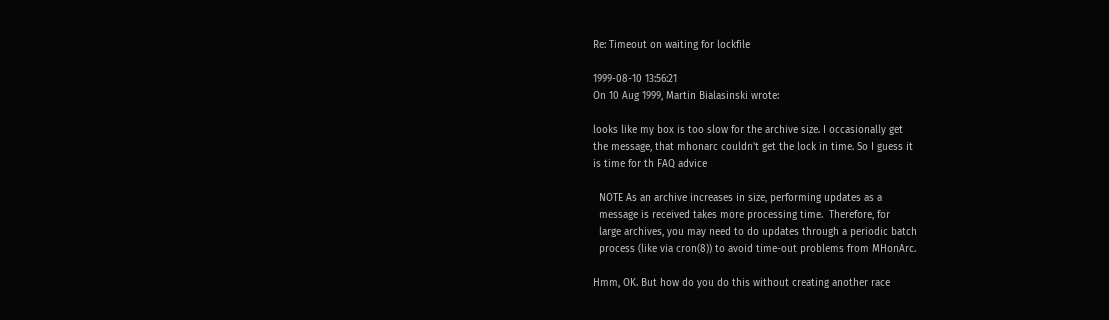Re: Timeout on waiting for lockfile

1999-08-10 13:56:21
On 10 Aug 1999, Martin Bialasinski wrote:

looks like my box is too slow for the archive size. I occasionally get
the message, that mhonarc couldn't get the lock in time. So I guess it
is time for th FAQ advice

  NOTE As an archive increases in size, performing updates as a
  message is received takes more processing time.  Therefore, for
  large archives, you may need to do updates through a periodic batch
  process (like via cron(8)) to avoid time-out problems from MHonArc.

Hmm, OK. But how do you do this without creating another race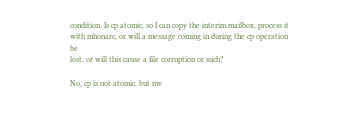condition. Is cp atomic, so I can copy the interim mailbox, process it
with mhonarc, or will a message coming in during the cp operation be
lost, or will this cause a file corruption or such?

No, cp is not atomic, but mv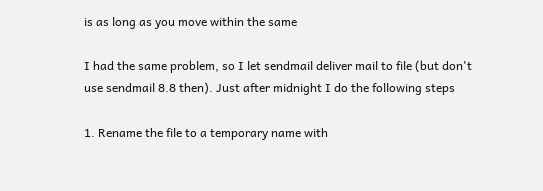is as long as you move within the same

I had the same problem, so I let sendmail deliver mail to file (but don't
use sendmail 8.8 then). Just after midnight I do the following steps

1. Rename the file to a temporary name with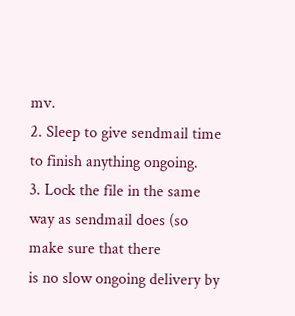mv.
2. Sleep to give sendmail time to finish anything ongoing.
3. Lock the file in the same way as sendmail does (so make sure that there
is no slow ongoing delivery by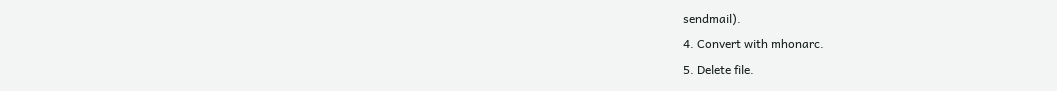sendmail).
4. Convert with mhonarc.
5. Delete file.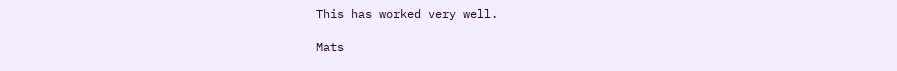This has worked very well.

Mats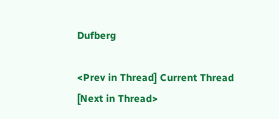Dufberg

<Prev in Thread] Current Thread [Next in Thread>